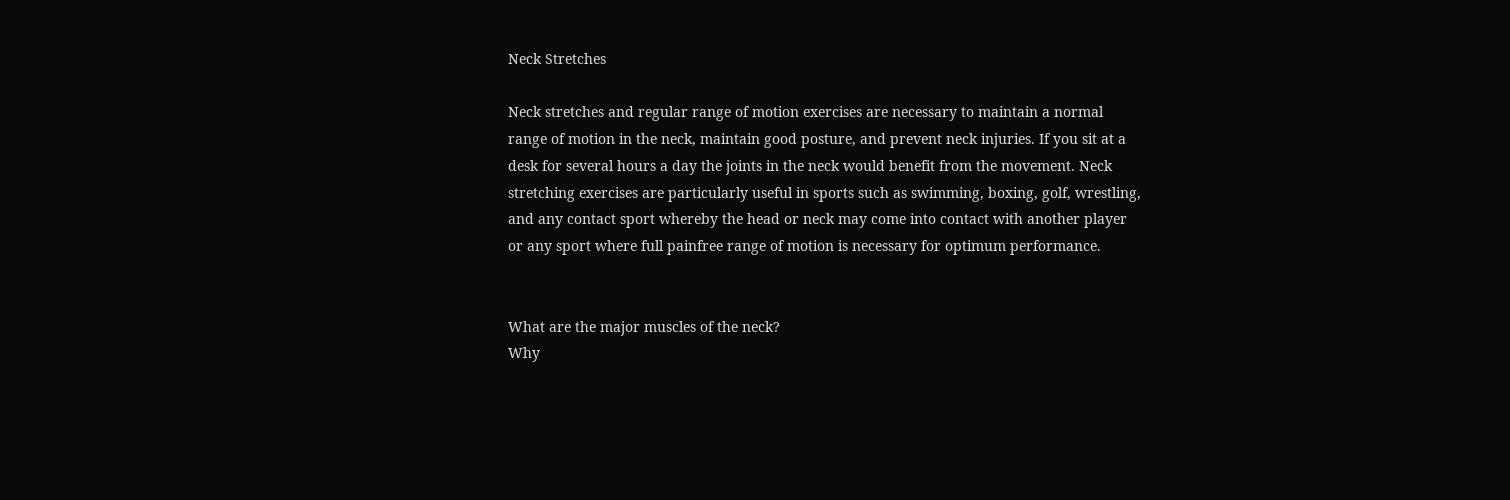Neck Stretches

Neck stretches and regular range of motion exercises are necessary to maintain a normal range of motion in the neck, maintain good posture, and prevent neck injuries. If you sit at a desk for several hours a day the joints in the neck would benefit from the movement. Neck stretching exercises are particularly useful in sports such as swimming, boxing, golf, wrestling, and any contact sport whereby the head or neck may come into contact with another player or any sport where full painfree range of motion is necessary for optimum performance.


What are the major muscles of the neck?
Why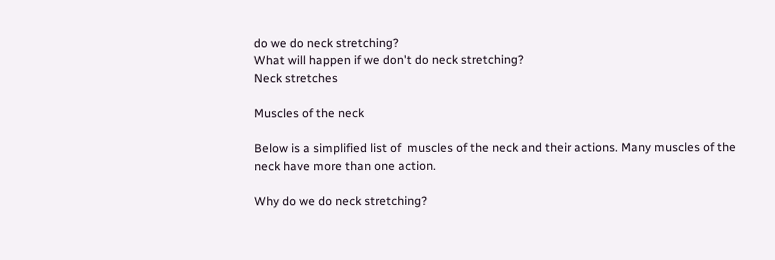do we do neck stretching?
What will happen if we don't do neck stretching?
Neck stretches

Muscles of the neck

Below is a simplified list of  muscles of the neck and their actions. Many muscles of the neck have more than one action.

Why do we do neck stretching?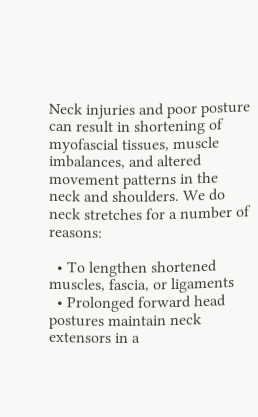Neck injuries and poor posture can result in shortening of myofascial tissues, muscle imbalances, and altered movement patterns in the neck and shoulders. We do neck stretches for a number of reasons:

  • To lengthen shortened muscles, fascia, or ligaments
  • Prolonged forward head postures maintain neck extensors in a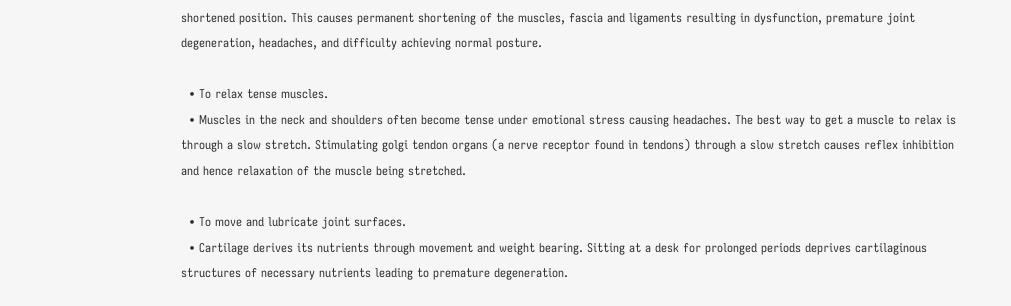shortened position. This causes permanent shortening of the muscles, fascia and ligaments resulting in dysfunction, premature joint degeneration, headaches, and difficulty achieving normal posture.

  • To relax tense muscles.
  • Muscles in the neck and shoulders often become tense under emotional stress causing headaches. The best way to get a muscle to relax is through a slow stretch. Stimulating golgi tendon organs (a nerve receptor found in tendons) through a slow stretch causes reflex inhibition and hence relaxation of the muscle being stretched.

  • To move and lubricate joint surfaces.
  • Cartilage derives its nutrients through movement and weight bearing. Sitting at a desk for prolonged periods deprives cartilaginous structures of necessary nutrients leading to premature degeneration.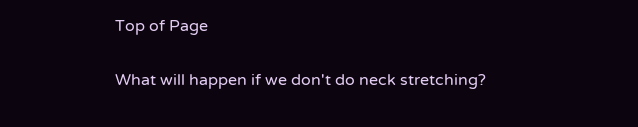Top of Page

What will happen if we don't do neck stretching?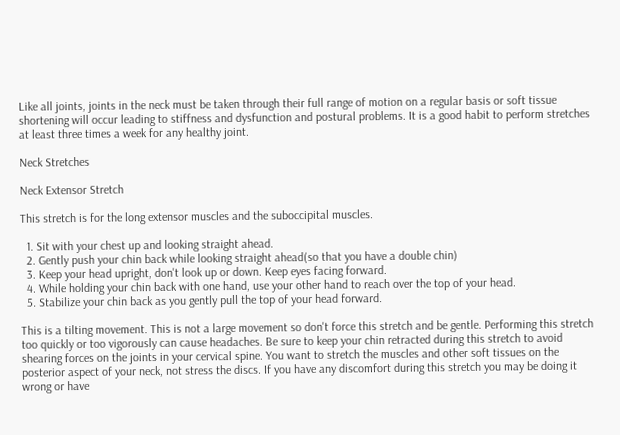Like all joints, joints in the neck must be taken through their full range of motion on a regular basis or soft tissue shortening will occur leading to stiffness and dysfunction and postural problems. It is a good habit to perform stretches at least three times a week for any healthy joint.

Neck Stretches

Neck Extensor Stretch

This stretch is for the long extensor muscles and the suboccipital muscles.

  1. Sit with your chest up and looking straight ahead.
  2. Gently push your chin back while looking straight ahead(so that you have a double chin)
  3. Keep your head upright, don't look up or down. Keep eyes facing forward.
  4. While holding your chin back with one hand, use your other hand to reach over the top of your head.
  5. Stabilize your chin back as you gently pull the top of your head forward.

This is a tilting movement. This is not a large movement so don't force this stretch and be gentle. Performing this stretch too quickly or too vigorously can cause headaches. Be sure to keep your chin retracted during this stretch to avoid shearing forces on the joints in your cervical spine. You want to stretch the muscles and other soft tissues on the posterior aspect of your neck, not stress the discs. If you have any discomfort during this stretch you may be doing it wrong or have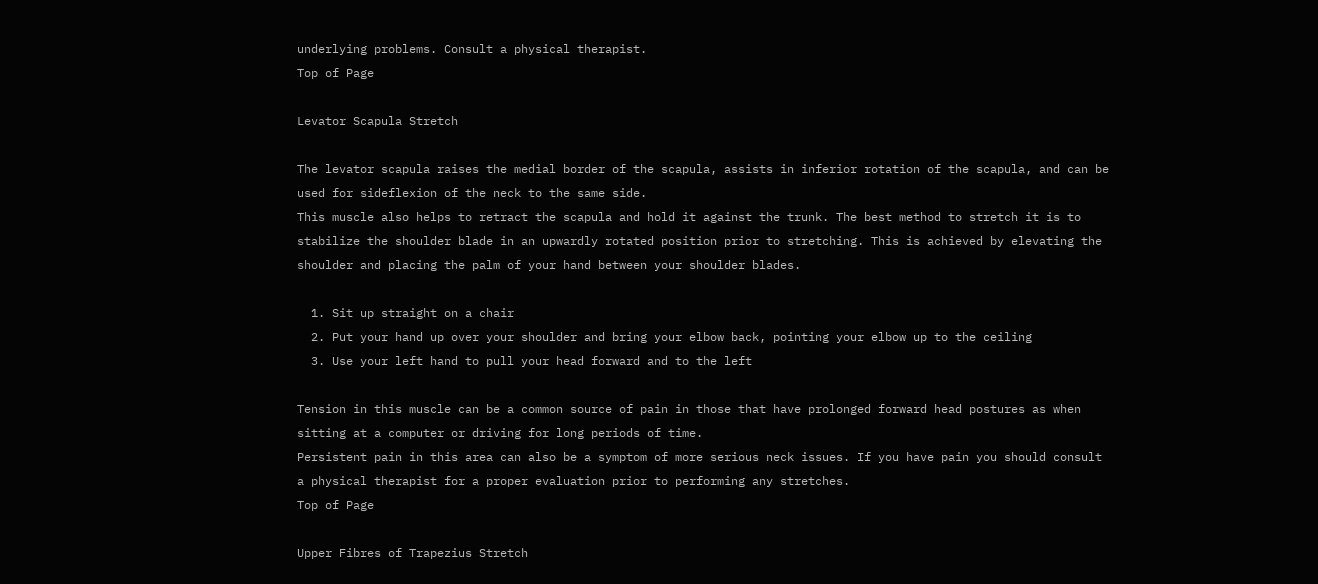underlying problems. Consult a physical therapist.
Top of Page

Levator Scapula Stretch

The levator scapula raises the medial border of the scapula, assists in inferior rotation of the scapula, and can be used for sideflexion of the neck to the same side.
This muscle also helps to retract the scapula and hold it against the trunk. The best method to stretch it is to stabilize the shoulder blade in an upwardly rotated position prior to stretching. This is achieved by elevating the shoulder and placing the palm of your hand between your shoulder blades.

  1. Sit up straight on a chair
  2. Put your hand up over your shoulder and bring your elbow back, pointing your elbow up to the ceiling
  3. Use your left hand to pull your head forward and to the left

Tension in this muscle can be a common source of pain in those that have prolonged forward head postures as when sitting at a computer or driving for long periods of time.
Persistent pain in this area can also be a symptom of more serious neck issues. If you have pain you should consult a physical therapist for a proper evaluation prior to performing any stretches.
Top of Page

Upper Fibres of Trapezius Stretch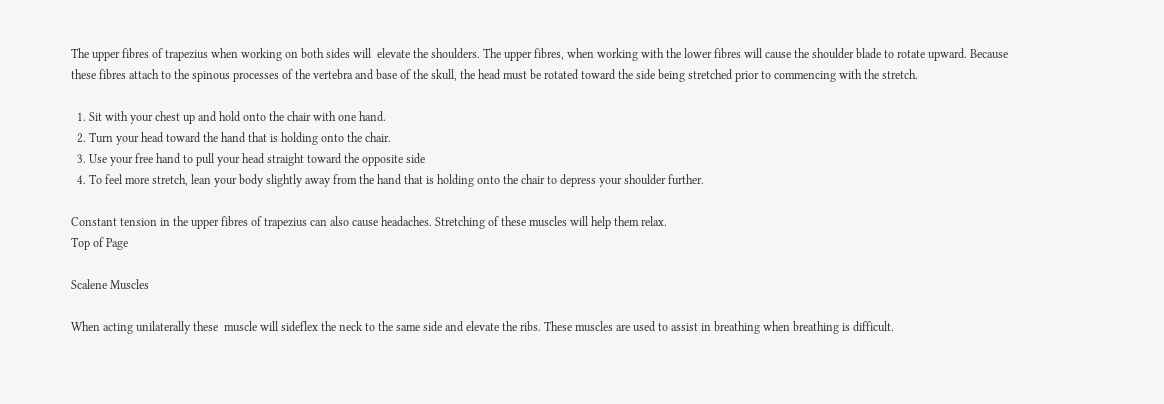The upper fibres of trapezius when working on both sides will  elevate the shoulders. The upper fibres, when working with the lower fibres will cause the shoulder blade to rotate upward. Because these fibres attach to the spinous processes of the vertebra and base of the skull, the head must be rotated toward the side being stretched prior to commencing with the stretch.

  1. Sit with your chest up and hold onto the chair with one hand.
  2. Turn your head toward the hand that is holding onto the chair.
  3. Use your free hand to pull your head straight toward the opposite side
  4. To feel more stretch, lean your body slightly away from the hand that is holding onto the chair to depress your shoulder further.

Constant tension in the upper fibres of trapezius can also cause headaches. Stretching of these muscles will help them relax.
Top of Page

Scalene Muscles

When acting unilaterally these  muscle will sideflex the neck to the same side and elevate the ribs. These muscles are used to assist in breathing when breathing is difficult.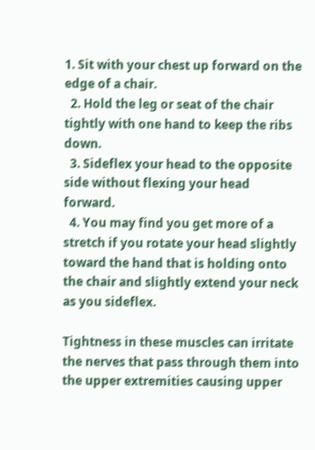1. Sit with your chest up forward on the edge of a chair.
  2. Hold the leg or seat of the chair tightly with one hand to keep the ribs down.
  3. Sideflex your head to the opposite side without flexing your head forward.
  4. You may find you get more of a stretch if you rotate your head slightly toward the hand that is holding onto the chair and slightly extend your neck as you sideflex.

Tightness in these muscles can irritate the nerves that pass through them into the upper extremities causing upper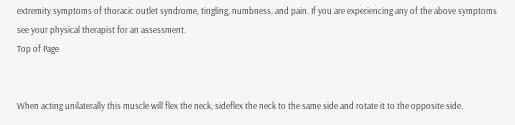extremity symptoms of thoracic outlet syndrome, tingling, numbness, and pain. If you are experiencing any of the above symptoms see your physical therapist for an assessment.
Top of Page


When acting unilaterally this muscle will flex the neck, sideflex the neck to the same side and rotate it to the opposite side.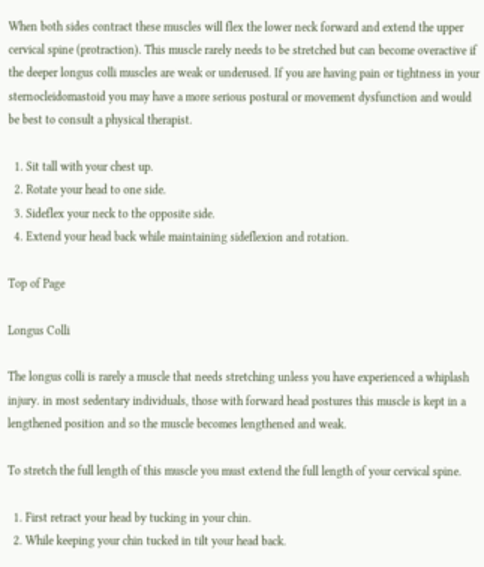When both sides contract these muscles will flex the lower neck forward and extend the upper cervical spine (protraction). This muscle rarely needs to be stretched but can become overactive if the deeper longus colli muscles are weak or underused. If you are having pain or tightness in your sternocleidomastoid you may have a more serious postural or movement dysfunction and would be best to consult a physical therapist.

  1. Sit tall with your chest up.
  2. Rotate your head to one side.
  3. Sideflex your neck to the opposite side.
  4. Extend your head back while maintaining sideflexion and rotation.

Top of Page

Longus Colli

The longus colli is rarely a muscle that needs stretching unless you have experienced a whiplash injury. in most sedentary individuals, those with forward head postures this muscle is kept in a lengthened position and so the muscle becomes lengthened and weak.

To stretch the full length of this muscle you must extend the full length of your cervical spine.

  1. First retract your head by tucking in your chin.
  2. While keeping your chin tucked in tilt your head back.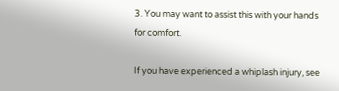3. You may want to assist this with your hands for comfort.

If you have experienced a whiplash injury, see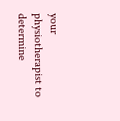your physiotherapist to determine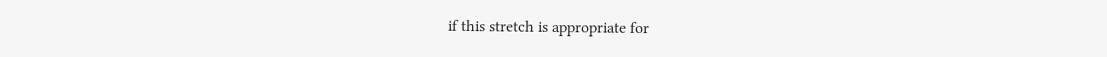if this stretch is appropriate for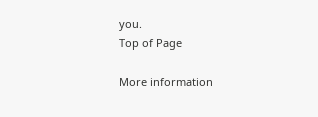you.
Top of Page

More information